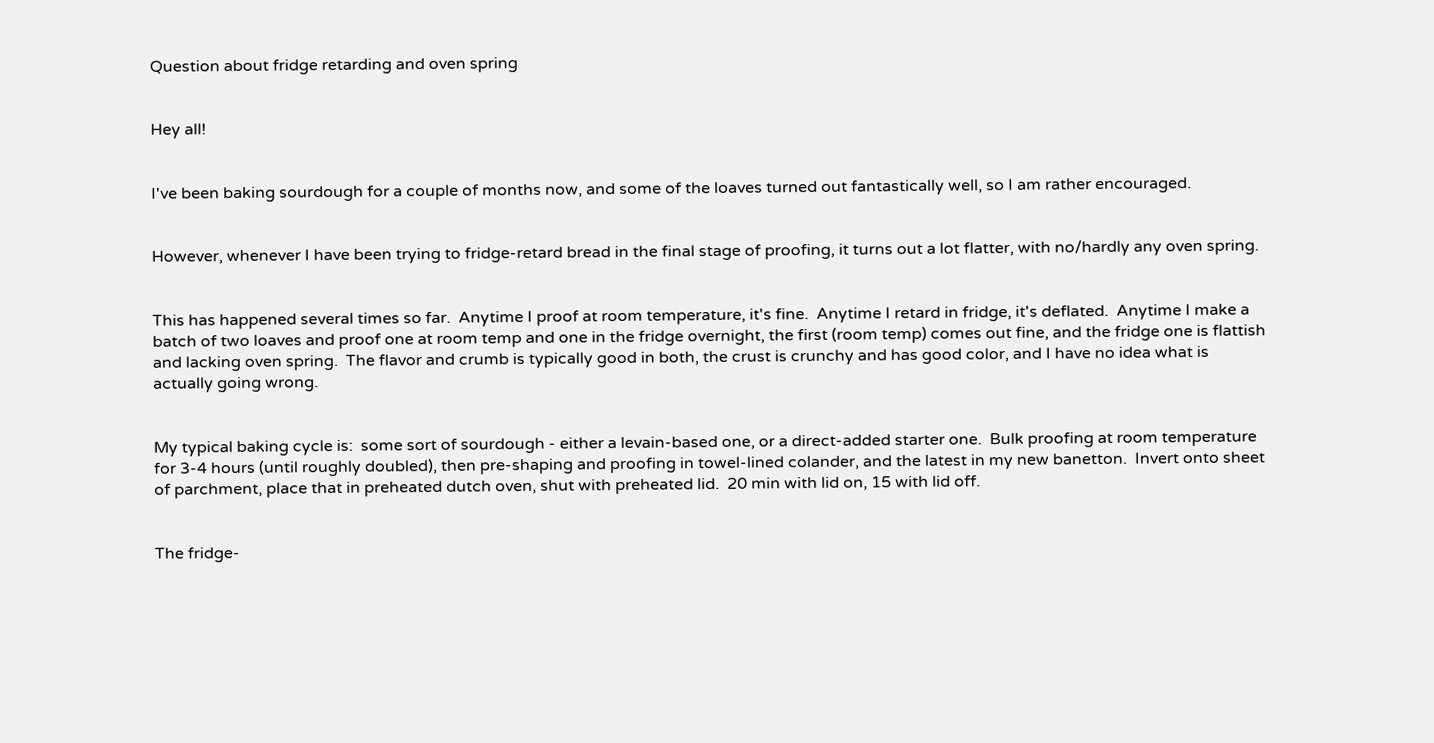Question about fridge retarding and oven spring


Hey all!


I've been baking sourdough for a couple of months now, and some of the loaves turned out fantastically well, so I am rather encouraged.


However, whenever I have been trying to fridge-retard bread in the final stage of proofing, it turns out a lot flatter, with no/hardly any oven spring.


This has happened several times so far.  Anytime I proof at room temperature, it's fine.  Anytime I retard in fridge, it's deflated.  Anytime I make a batch of two loaves and proof one at room temp and one in the fridge overnight, the first (room temp) comes out fine, and the fridge one is flattish and lacking oven spring.  The flavor and crumb is typically good in both, the crust is crunchy and has good color, and I have no idea what is actually going wrong.


My typical baking cycle is:  some sort of sourdough - either a levain-based one, or a direct-added starter one.  Bulk proofing at room temperature for 3-4 hours (until roughly doubled), then pre-shaping and proofing in towel-lined colander, and the latest in my new banetton.  Invert onto sheet of parchment, place that in preheated dutch oven, shut with preheated lid.  20 min with lid on, 15 with lid off.


The fridge-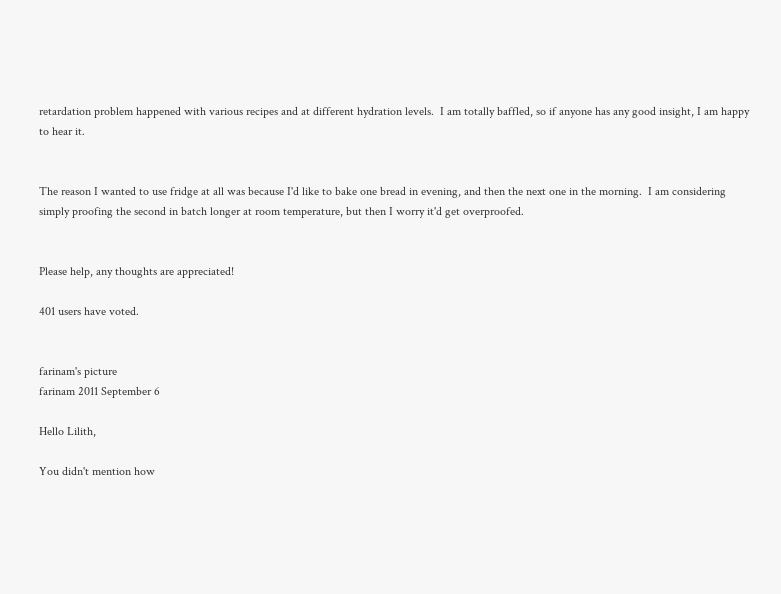retardation problem happened with various recipes and at different hydration levels.  I am totally baffled, so if anyone has any good insight, I am happy to hear it.


The reason I wanted to use fridge at all was because I'd like to bake one bread in evening, and then the next one in the morning.  I am considering simply proofing the second in batch longer at room temperature, but then I worry it'd get overproofed.


Please help, any thoughts are appreciated!

401 users have voted.


farinam's picture
farinam 2011 September 6

Hello Lilith,

You didn't mention how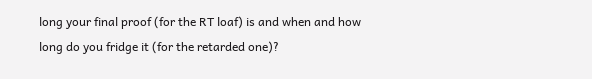long your final proof (for the RT loaf) is and when and how long do you fridge it (for the retarded one)?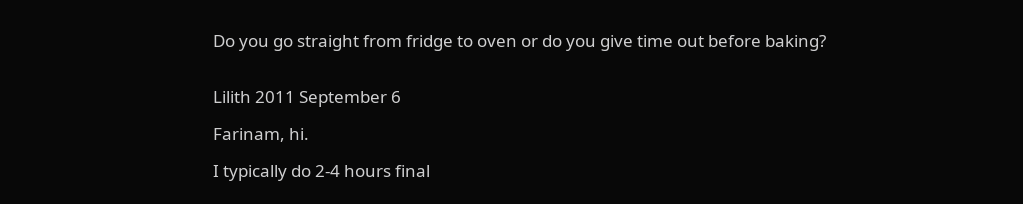Do you go straight from fridge to oven or do you give time out before baking?


Lilith 2011 September 6

Farinam, hi.

I typically do 2-4 hours final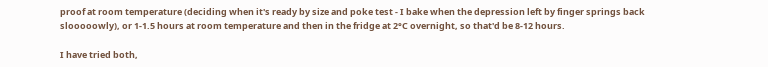proof at room temperature (deciding when it's ready by size and poke test - I bake when the depression left by finger springs back slooooowly), or 1-1.5 hours at room temperature and then in the fridge at 2°C overnight, so that'd be 8-12 hours.

I have tried both,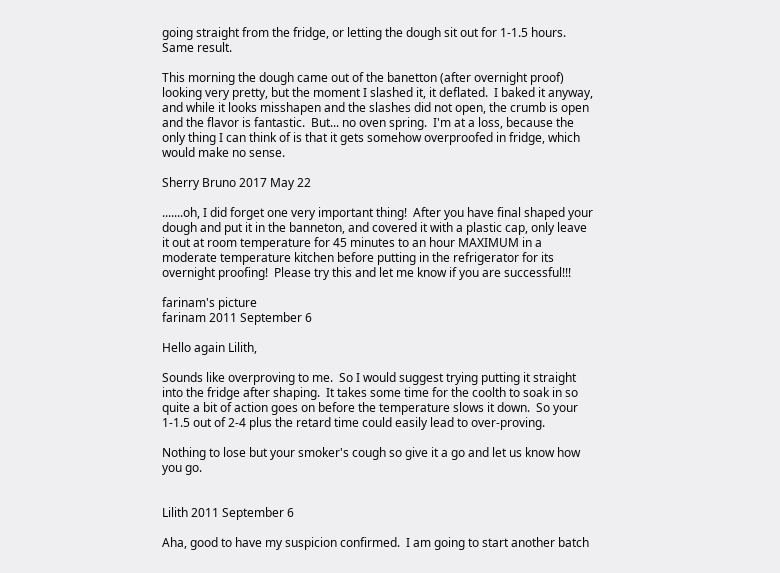going straight from the fridge, or letting the dough sit out for 1-1.5 hours.  Same result.

This morning the dough came out of the banetton (after overnight proof) looking very pretty, but the moment I slashed it, it deflated.  I baked it anyway, and while it looks misshapen and the slashes did not open, the crumb is open and the flavor is fantastic.  But... no oven spring.  I'm at a loss, because the only thing I can think of is that it gets somehow overproofed in fridge, which would make no sense.

Sherry Bruno 2017 May 22

.......oh, I did forget one very important thing!  After you have final shaped your dough and put it in the banneton, and covered it with a plastic cap, only leave it out at room temperature for 45 minutes to an hour MAXIMUM in a moderate temperature kitchen before putting in the refrigerator for its overnight proofing!  Please try this and let me know if you are successful!!!

farinam's picture
farinam 2011 September 6

Hello again Lilith,

Sounds like overproving to me.  So I would suggest trying putting it straight into the fridge after shaping.  It takes some time for the coolth to soak in so quite a bit of action goes on before the temperature slows it down.  So your 1-1.5 out of 2-4 plus the retard time could easily lead to over-proving.

Nothing to lose but your smoker's cough so give it a go and let us know how you go.


Lilith 2011 September 6

Aha, good to have my suspicion confirmed.  I am going to start another batch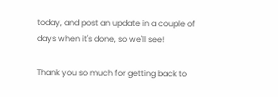today, and post an update in a couple of days when it's done, so we'll see!

Thank you so much for getting back to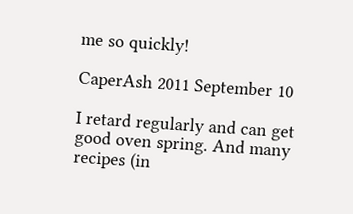me so quickly!

CaperAsh 2011 September 10

I retard regularly and can get good oven spring. And many recipes (in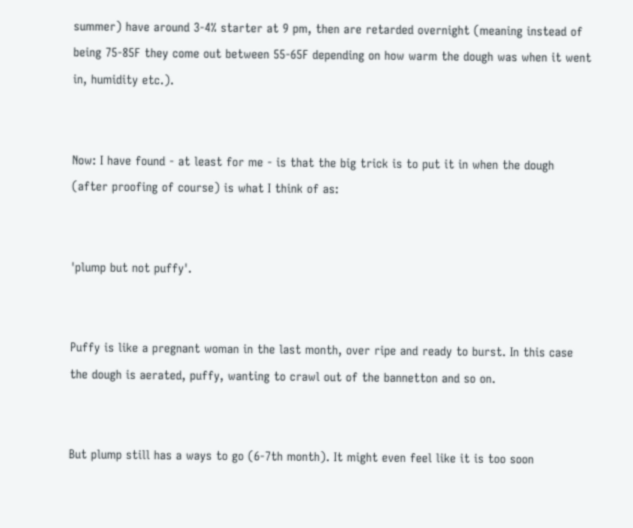summer) have around 3-4% starter at 9 pm, then are retarded overnight (meaning instead of being 75-85F they come out between 55-65F depending on how warm the dough was when it went in, humidity etc.).


Now: I have found - at least for me - is that the big trick is to put it in when the dough (after proofing of course) is what I think of as:


'plump but not puffy'.


Puffy is like a pregnant woman in the last month, over ripe and ready to burst. In this case the dough is aerated, puffy, wanting to crawl out of the bannetton and so on.


But plump still has a ways to go (6-7th month). It might even feel like it is too soon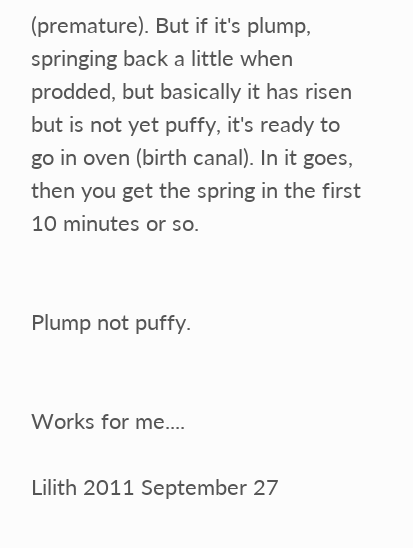(premature). But if it's plump, springing back a little when prodded, but basically it has risen but is not yet puffy, it's ready to go in oven (birth canal). In it goes, then you get the spring in the first 10 minutes or so.


Plump not puffy.


Works for me....

Lilith 2011 September 27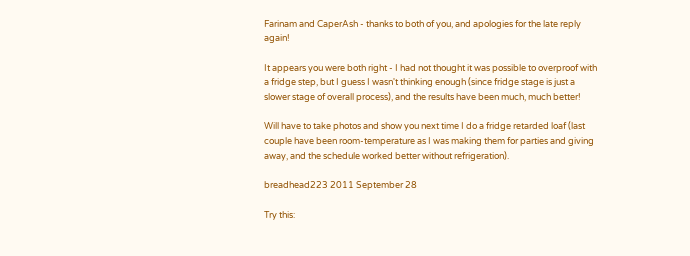Farinam and CaperAsh - thanks to both of you, and apologies for the late reply again!

It appears you were both right - I had not thought it was possible to overproof with a fridge step, but I guess I wasn't thinking enough (since fridge stage is just a slower stage of overall process), and the results have been much, much better!

Will have to take photos and show you next time I do a fridge retarded loaf (last couple have been room-temperature as I was making them for parties and giving away, and the schedule worked better without refrigeration).

breadhead223 2011 September 28

Try this: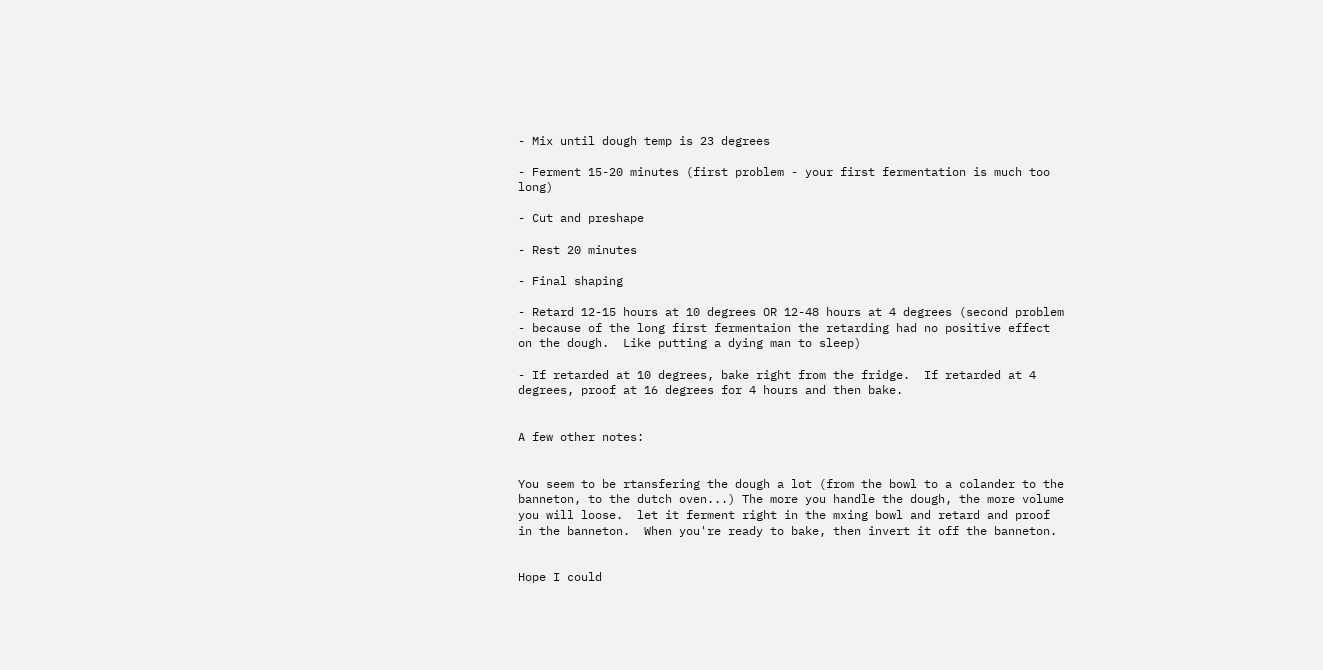- Mix until dough temp is 23 degrees

- Ferment 15-20 minutes (first problem - your first fermentation is much too long)

- Cut and preshape

- Rest 20 minutes

- Final shaping

- Retard 12-15 hours at 10 degrees OR 12-48 hours at 4 degrees (second problem - because of the long first fermentaion the retarding had no positive effect on the dough.  Like putting a dying man to sleep)

- If retarded at 10 degrees, bake right from the fridge.  If retarded at 4 degrees, proof at 16 degrees for 4 hours and then bake.


A few other notes:


You seem to be rtansfering the dough a lot (from the bowl to a colander to the banneton, to the dutch oven...) The more you handle the dough, the more volume you will loose.  let it ferment right in the mxing bowl and retard and proof in the banneton.  When you're ready to bake, then invert it off the banneton.


Hope I could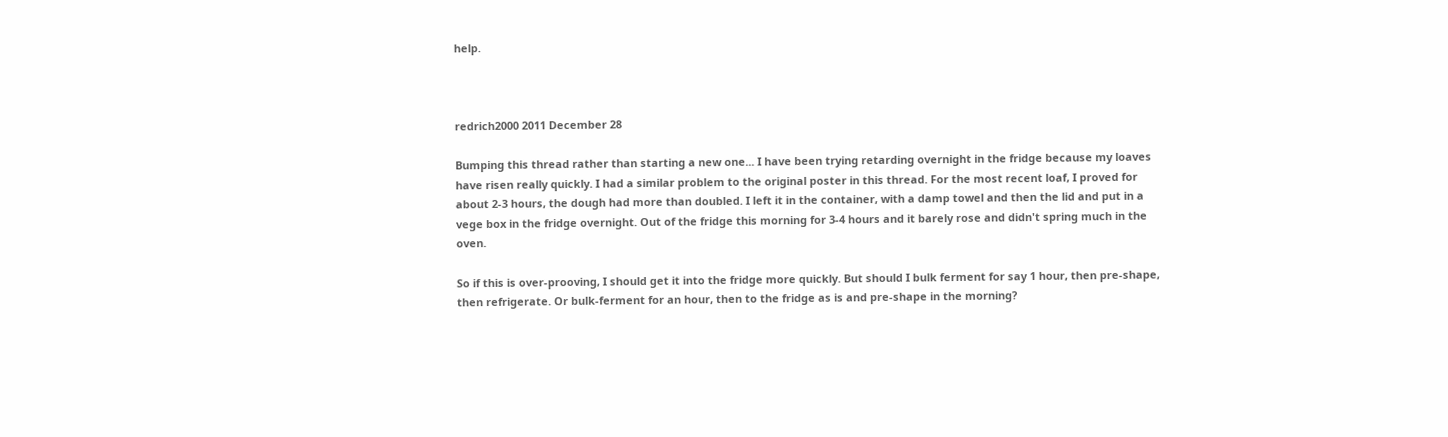help.



redrich2000 2011 December 28

Bumping this thread rather than starting a new one... I have been trying retarding overnight in the fridge because my loaves have risen really quickly. I had a similar problem to the original poster in this thread. For the most recent loaf, I proved for about 2-3 hours, the dough had more than doubled. I left it in the container, with a damp towel and then the lid and put in a vege box in the fridge overnight. Out of the fridge this morning for 3-4 hours and it barely rose and didn't spring much in the oven.

So if this is over-prooving, I should get it into the fridge more quickly. But should I bulk ferment for say 1 hour, then pre-shape, then refrigerate. Or bulk-ferment for an hour, then to the fridge as is and pre-shape in the morning?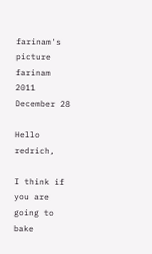farinam's picture
farinam 2011 December 28

Hello redrich,

I think if you are going to bake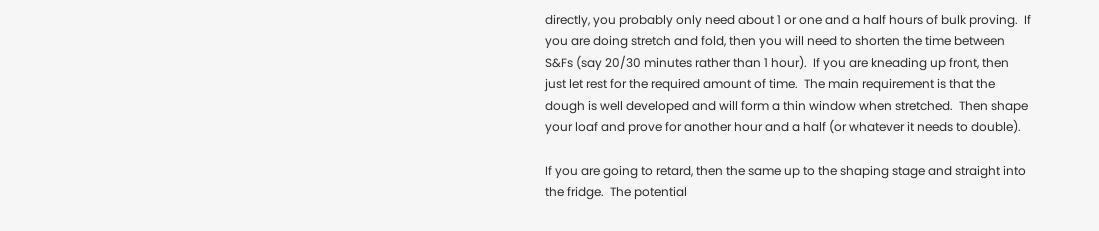directly, you probably only need about 1 or one and a half hours of bulk proving.  If you are doing stretch and fold, then you will need to shorten the time between S&Fs (say 20/30 minutes rather than 1 hour).  If you are kneading up front, then just let rest for the required amount of time.  The main requirement is that the dough is well developed and will form a thin window when stretched.  Then shape your loaf and prove for another hour and a half (or whatever it needs to double).

If you are going to retard, then the same up to the shaping stage and straight into the fridge.  The potential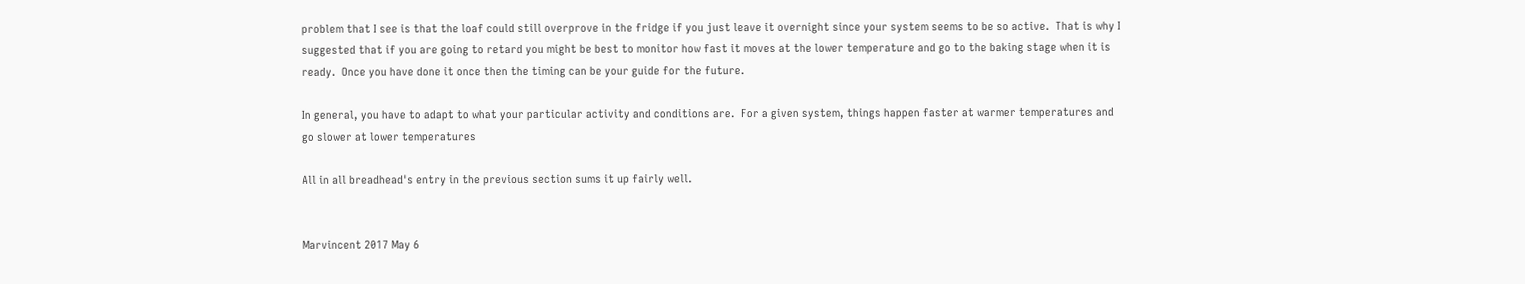problem that I see is that the loaf could still overprove in the fridge if you just leave it overnight since your system seems to be so active.  That is why I suggested that if you are going to retard you might be best to monitor how fast it moves at the lower temperature and go to the baking stage when it is ready.  Once you have done it once then the timing can be your guide for the future.

In general, you have to adapt to what your particular activity and conditions are.  For a given system, things happen faster at warmer temperatures and go slower at lower temperatures

All in all breadhead's entry in the previous section sums it up fairly well.


Marvincent 2017 May 6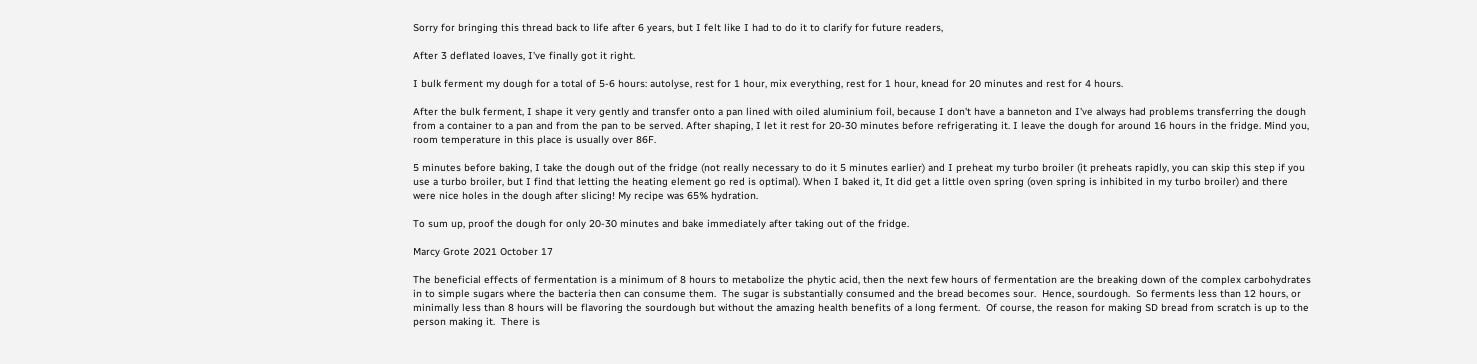Sorry for bringing this thread back to life after 6 years, but I felt like I had to do it to clarify for future readers,

After 3 deflated loaves, I've finally got it right.

I bulk ferment my dough for a total of 5-6 hours: autolyse, rest for 1 hour, mix everything, rest for 1 hour, knead for 20 minutes and rest for 4 hours.

After the bulk ferment, I shape it very gently and transfer onto a pan lined with oiled aluminium foil, because I don't have a banneton and I've always had problems transferring the dough from a container to a pan and from the pan to be served. After shaping, I let it rest for 20-30 minutes before refrigerating it. I leave the dough for around 16 hours in the fridge. Mind you, room temperature in this place is usually over 86F.

5 minutes before baking, I take the dough out of the fridge (not really necessary to do it 5 minutes earlier) and I preheat my turbo broiler (it preheats rapidly, you can skip this step if you use a turbo broiler, but I find that letting the heating element go red is optimal). When I baked it, It did get a little oven spring (oven spring is inhibited in my turbo broiler) and there were nice holes in the dough after slicing! My recipe was 65% hydration.

To sum up, proof the dough for only 20-30 minutes and bake immediately after taking out of the fridge.

Marcy Grote 2021 October 17

The beneficial effects of fermentation is a minimum of 8 hours to metabolize the phytic acid, then the next few hours of fermentation are the breaking down of the complex carbohydrates in to simple sugars where the bacteria then can consume them.  The sugar is substantially consumed and the bread becomes sour.  Hence, sourdough.  So ferments less than 12 hours, or minimally less than 8 hours will be flavoring the sourdough but without the amazing health benefits of a long ferment.  Of course, the reason for making SD bread from scratch is up to the person making it.  There is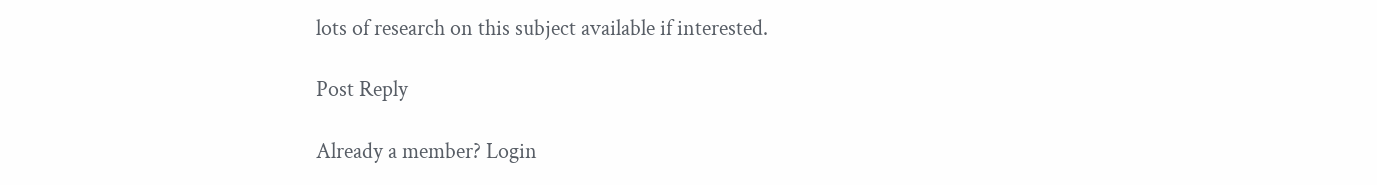lots of research on this subject available if interested.

Post Reply

Already a member? Login